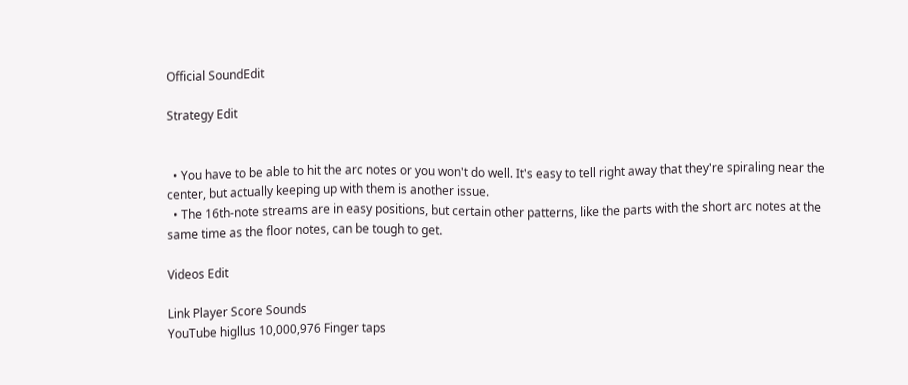Official SoundEdit

Strategy Edit


  • You have to be able to hit the arc notes or you won't do well. It's easy to tell right away that they're spiraling near the center, but actually keeping up with them is another issue.
  • The 16th-note streams are in easy positions, but certain other patterns, like the parts with the short arc notes at the same time as the floor notes, can be tough to get.

Videos Edit

Link Player Score Sounds
YouTube higllus 10,000,976 Finger taps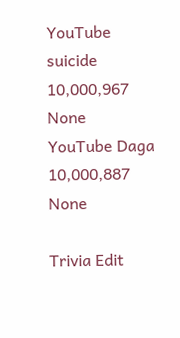YouTube suicide 10,000,967 None
YouTube Daga 10,000,887 None

Trivia Edit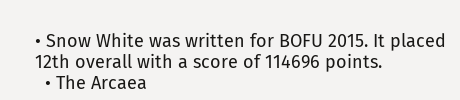• Snow White was written for BOFU 2015. It placed 12th overall with a score of 114696 points.
  • The Arcaea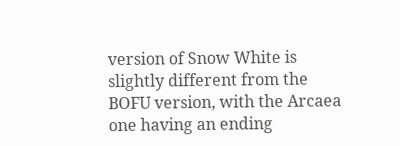version of Snow White is slightly different from the BOFU version, with the Arcaea one having an ending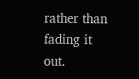rather than fading it out.